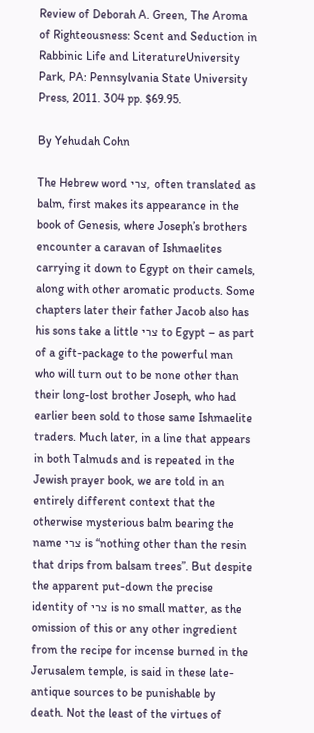Review of Deborah A. Green, The Aroma of Righteousness: Scent and Seduction in Rabbinic Life and LiteratureUniversity Park, PA: Pennsylvania State University Press, 2011. 304 pp. $69.95.

By Yehudah Cohn

The Hebrew word צרי, often translated as balm, first makes its appearance in the book of Genesis, where Joseph’s brothers encounter a caravan of Ishmaelites carrying it down to Egypt on their camels, along with other aromatic products. Some chapters later their father Jacob also has his sons take a little צרי to Egypt – as part of a gift-package to the powerful man who will turn out to be none other than their long-lost brother Joseph, who had earlier been sold to those same Ishmaelite traders. Much later, in a line that appears in both Talmuds and is repeated in the Jewish prayer book, we are told in an entirely different context that the otherwise mysterious balm bearing the name צרי is “nothing other than the resin that drips from balsam trees”. But despite the apparent put-down the precise identity of צרי is no small matter, as the omission of this or any other ingredient from the recipe for incense burned in the Jerusalem temple, is said in these late-antique sources to be punishable by death. Not the least of the virtues of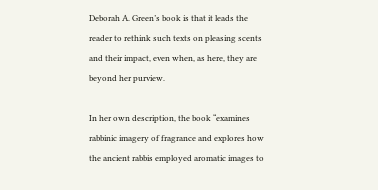Deborah A. Green’s book is that it leads the reader to rethink such texts on pleasing scents and their impact, even when, as here, they are beyond her purview.

In her own description, the book “examines rabbinic imagery of fragrance and explores how the ancient rabbis employed aromatic images to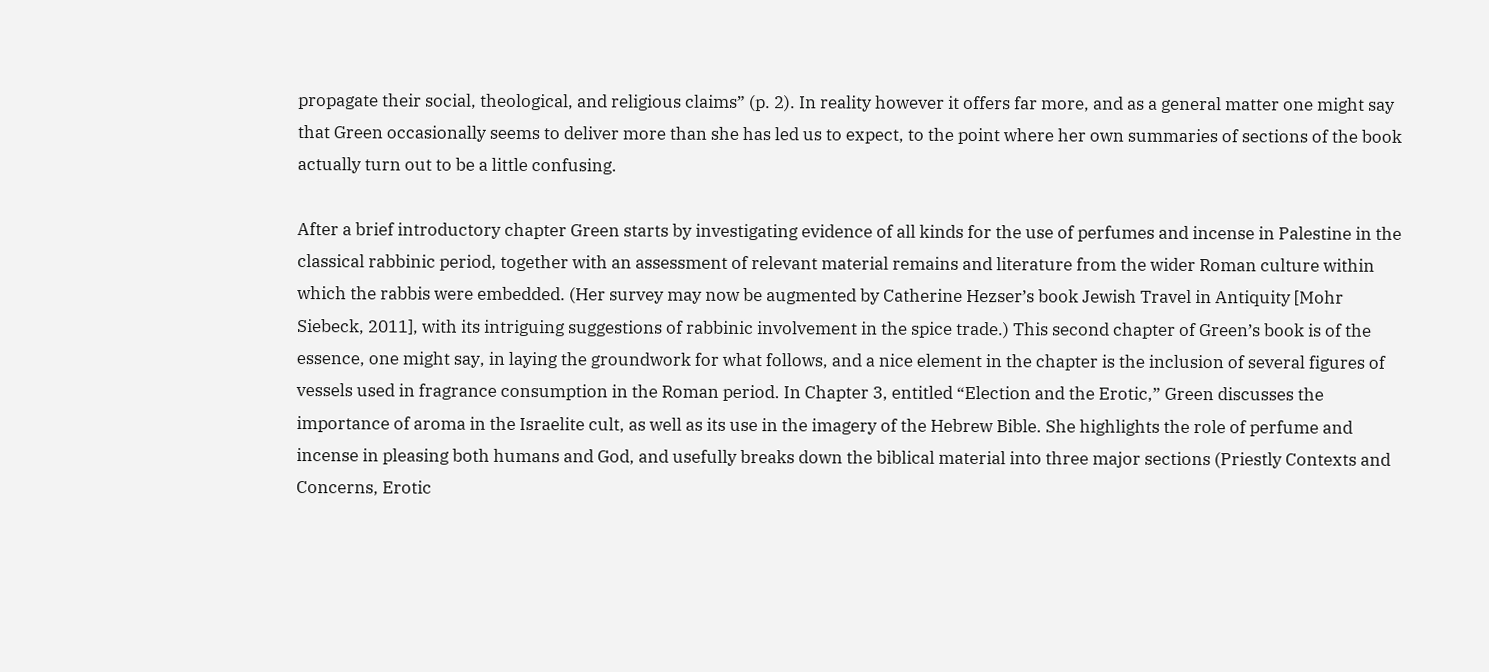propagate their social, theological, and religious claims” (p. 2). In reality however it offers far more, and as a general matter one might say that Green occasionally seems to deliver more than she has led us to expect, to the point where her own summaries of sections of the book actually turn out to be a little confusing.

After a brief introductory chapter Green starts by investigating evidence of all kinds for the use of perfumes and incense in Palestine in the classical rabbinic period, together with an assessment of relevant material remains and literature from the wider Roman culture within which the rabbis were embedded. (Her survey may now be augmented by Catherine Hezser’s book Jewish Travel in Antiquity [Mohr Siebeck, 2011], with its intriguing suggestions of rabbinic involvement in the spice trade.) This second chapter of Green’s book is of the essence, one might say, in laying the groundwork for what follows, and a nice element in the chapter is the inclusion of several figures of vessels used in fragrance consumption in the Roman period. In Chapter 3, entitled “Election and the Erotic,” Green discusses the importance of aroma in the Israelite cult, as well as its use in the imagery of the Hebrew Bible. She highlights the role of perfume and incense in pleasing both humans and God, and usefully breaks down the biblical material into three major sections (Priestly Contexts and Concerns, Erotic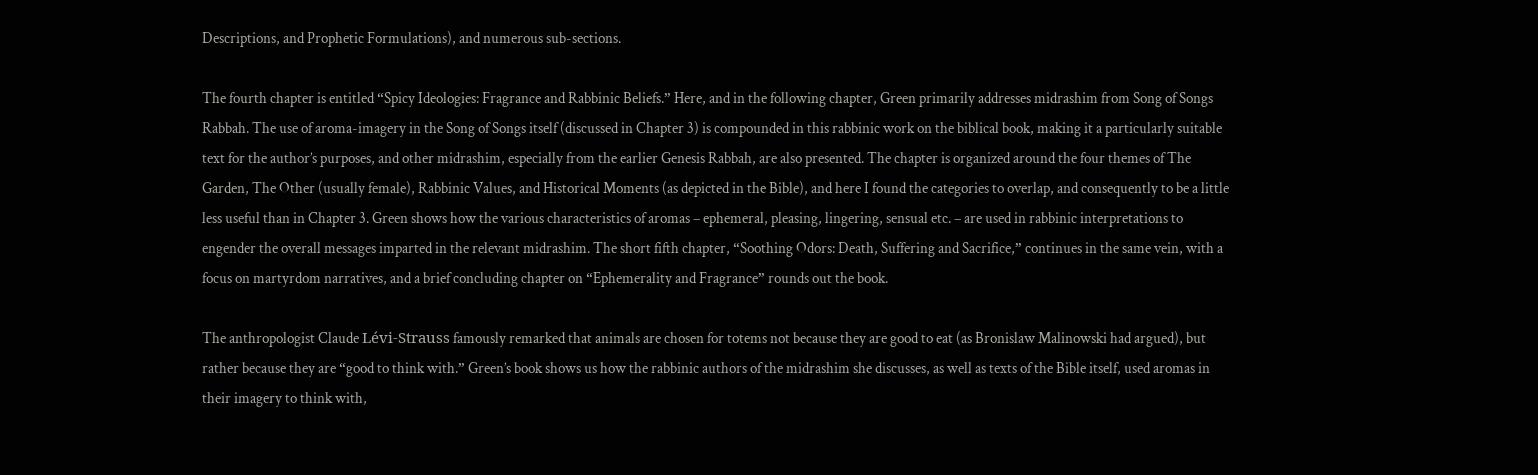Descriptions, and Prophetic Formulations), and numerous sub-sections.

The fourth chapter is entitled “Spicy Ideologies: Fragrance and Rabbinic Beliefs.” Here, and in the following chapter, Green primarily addresses midrashim from Song of Songs Rabbah. The use of aroma-imagery in the Song of Songs itself (discussed in Chapter 3) is compounded in this rabbinic work on the biblical book, making it a particularly suitable text for the author’s purposes, and other midrashim, especially from the earlier Genesis Rabbah, are also presented. The chapter is organized around the four themes of The Garden, The Other (usually female), Rabbinic Values, and Historical Moments (as depicted in the Bible), and here I found the categories to overlap, and consequently to be a little less useful than in Chapter 3. Green shows how the various characteristics of aromas – ephemeral, pleasing, lingering, sensual etc. – are used in rabbinic interpretations to engender the overall messages imparted in the relevant midrashim. The short fifth chapter, “Soothing Odors: Death, Suffering and Sacrifice,” continues in the same vein, with a focus on martyrdom narratives, and a brief concluding chapter on “Ephemerality and Fragrance” rounds out the book.

The anthropologist Claude Lévi-Strauss famously remarked that animals are chosen for totems not because they are good to eat (as Bronislaw Malinowski had argued), but rather because they are “good to think with.” Green’s book shows us how the rabbinic authors of the midrashim she discusses, as well as texts of the Bible itself, used aromas in their imagery to think with,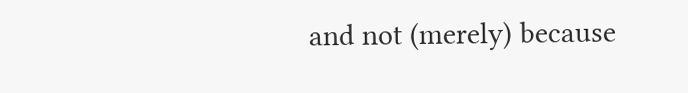and not (merely) because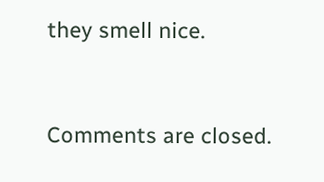they smell nice.


Comments are closed.